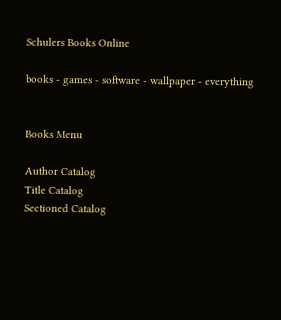Schulers Books Online

books - games - software - wallpaper - everything


Books Menu

Author Catalog
Title Catalog
Sectioned Catalog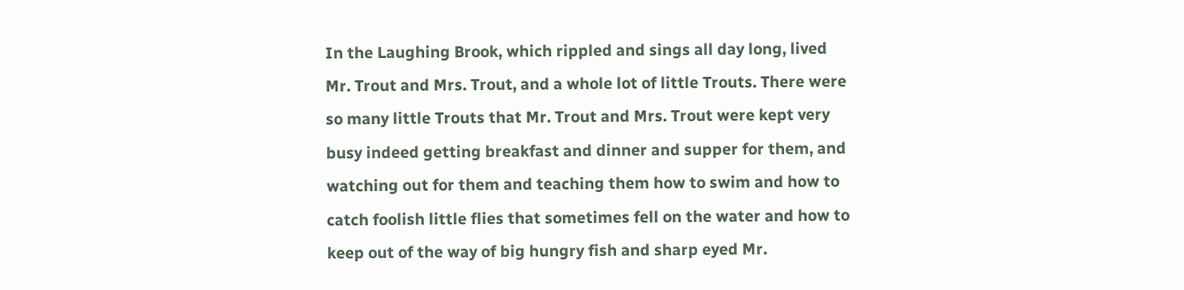In the Laughing Brook, which rippled and sings all day long, lived Mr. Trout and Mrs. Trout, and a whole lot of little Trouts. There were so many little Trouts that Mr. Trout and Mrs. Trout were kept very busy indeed getting breakfast and dinner and supper for them, and watching out for them and teaching them how to swim and how to catch foolish little flies that sometimes fell on the water and how to keep out of the way of big hungry fish and sharp eyed Mr.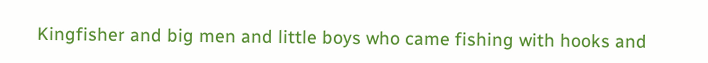Kingfisher and big men and little boys who came fishing with hooks and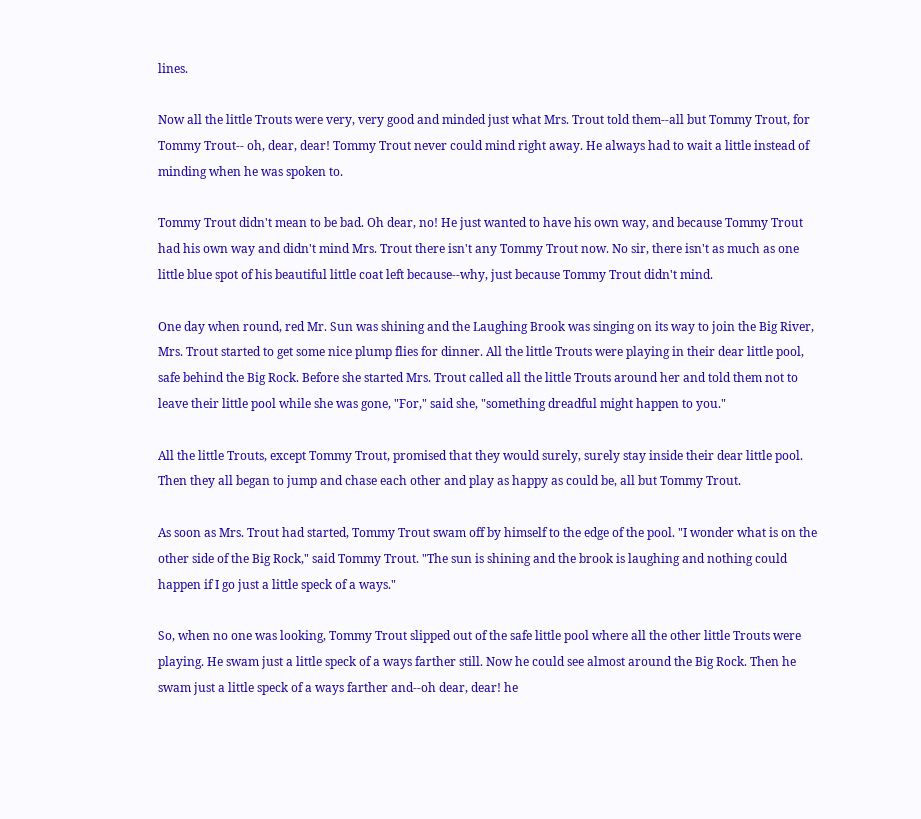lines.

Now all the little Trouts were very, very good and minded just what Mrs. Trout told them--all but Tommy Trout, for Tommy Trout-- oh, dear, dear! Tommy Trout never could mind right away. He always had to wait a little instead of minding when he was spoken to.

Tommy Trout didn't mean to be bad. Oh dear, no! He just wanted to have his own way, and because Tommy Trout had his own way and didn't mind Mrs. Trout there isn't any Tommy Trout now. No sir, there isn't as much as one little blue spot of his beautiful little coat left because--why, just because Tommy Trout didn't mind.

One day when round, red Mr. Sun was shining and the Laughing Brook was singing on its way to join the Big River, Mrs. Trout started to get some nice plump flies for dinner. All the little Trouts were playing in their dear little pool, safe behind the Big Rock. Before she started Mrs. Trout called all the little Trouts around her and told them not to leave their little pool while she was gone, "For," said she, "something dreadful might happen to you."

All the little Trouts, except Tommy Trout, promised that they would surely, surely stay inside their dear little pool. Then they all began to jump and chase each other and play as happy as could be, all but Tommy Trout.

As soon as Mrs. Trout had started, Tommy Trout swam off by himself to the edge of the pool. "I wonder what is on the other side of the Big Rock," said Tommy Trout. "The sun is shining and the brook is laughing and nothing could happen if I go just a little speck of a ways."

So, when no one was looking, Tommy Trout slipped out of the safe little pool where all the other little Trouts were playing. He swam just a little speck of a ways farther still. Now he could see almost around the Big Rock. Then he swam just a little speck of a ways farther and--oh dear, dear! he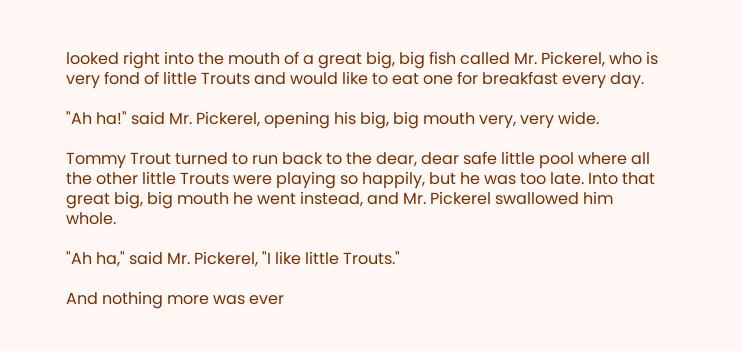looked right into the mouth of a great big, big fish called Mr. Pickerel, who is very fond of little Trouts and would like to eat one for breakfast every day.

"Ah ha!" said Mr. Pickerel, opening his big, big mouth very, very wide.

Tommy Trout turned to run back to the dear, dear safe little pool where all the other little Trouts were playing so happily, but he was too late. Into that great big, big mouth he went instead, and Mr. Pickerel swallowed him whole.

"Ah ha," said Mr. Pickerel, "I like little Trouts."

And nothing more was ever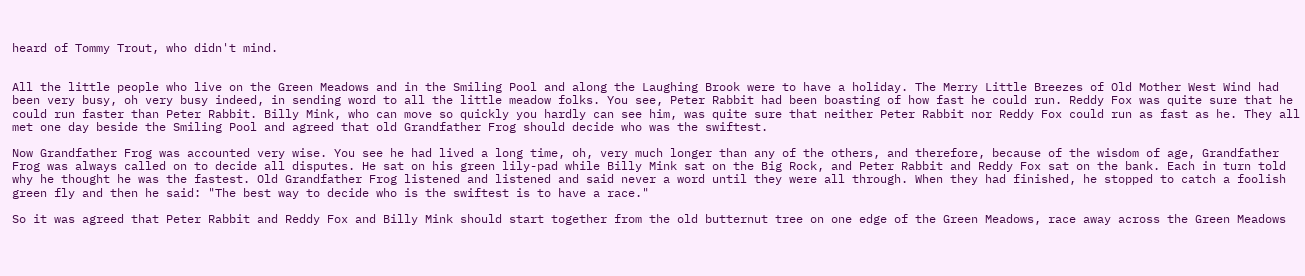heard of Tommy Trout, who didn't mind.


All the little people who live on the Green Meadows and in the Smiling Pool and along the Laughing Brook were to have a holiday. The Merry Little Breezes of Old Mother West Wind had been very busy, oh very busy indeed, in sending word to all the little meadow folks. You see, Peter Rabbit had been boasting of how fast he could run. Reddy Fox was quite sure that he could run faster than Peter Rabbit. Billy Mink, who can move so quickly you hardly can see him, was quite sure that neither Peter Rabbit nor Reddy Fox could run as fast as he. They all met one day beside the Smiling Pool and agreed that old Grandfather Frog should decide who was the swiftest.

Now Grandfather Frog was accounted very wise. You see he had lived a long time, oh, very much longer than any of the others, and therefore, because of the wisdom of age, Grandfather Frog was always called on to decide all disputes. He sat on his green lily-pad while Billy Mink sat on the Big Rock, and Peter Rabbit and Reddy Fox sat on the bank. Each in turn told why he thought he was the fastest. Old Grandfather Frog listened and listened and said never a word until they were all through. When they had finished, he stopped to catch a foolish green fly and then he said: "The best way to decide who is the swiftest is to have a race."

So it was agreed that Peter Rabbit and Reddy Fox and Billy Mink should start together from the old butternut tree on one edge of the Green Meadows, race away across the Green Meadows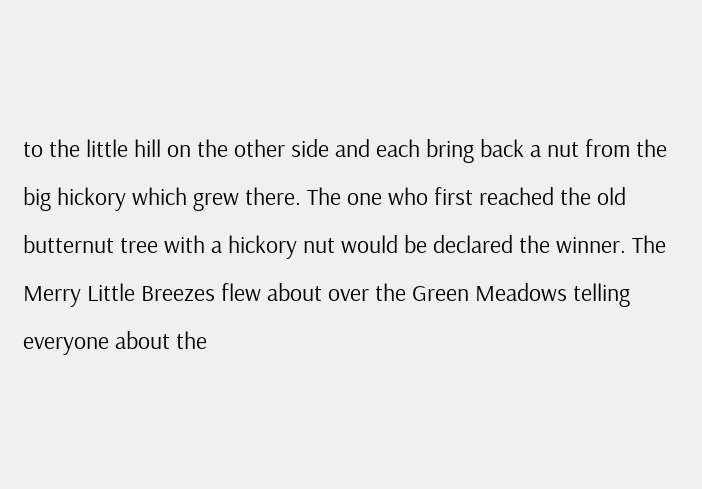to the little hill on the other side and each bring back a nut from the big hickory which grew there. The one who first reached the old butternut tree with a hickory nut would be declared the winner. The Merry Little Breezes flew about over the Green Meadows telling everyone about the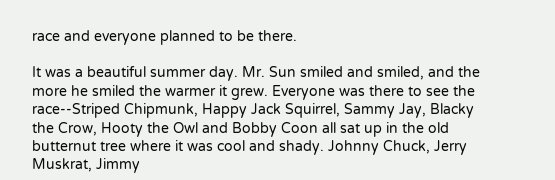race and everyone planned to be there.

It was a beautiful summer day. Mr. Sun smiled and smiled, and the more he smiled the warmer it grew. Everyone was there to see the race--Striped Chipmunk, Happy Jack Squirrel, Sammy Jay, Blacky the Crow, Hooty the Owl and Bobby Coon all sat up in the old butternut tree where it was cool and shady. Johnny Chuck, Jerry Muskrat, Jimmy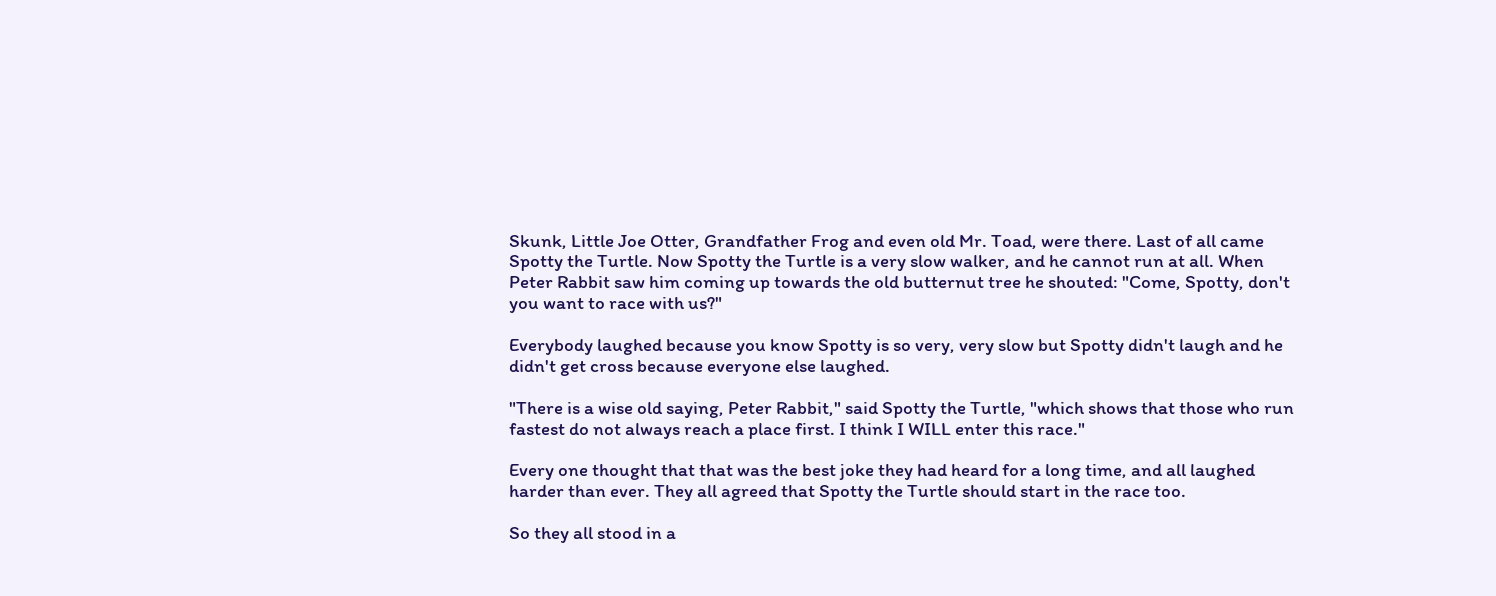Skunk, Little Joe Otter, Grandfather Frog and even old Mr. Toad, were there. Last of all came Spotty the Turtle. Now Spotty the Turtle is a very slow walker, and he cannot run at all. When Peter Rabbit saw him coming up towards the old butternut tree he shouted: "Come, Spotty, don't you want to race with us?"

Everybody laughed because you know Spotty is so very, very slow but Spotty didn't laugh and he didn't get cross because everyone else laughed.

"There is a wise old saying, Peter Rabbit," said Spotty the Turtle, "which shows that those who run fastest do not always reach a place first. I think I WILL enter this race."

Every one thought that that was the best joke they had heard for a long time, and all laughed harder than ever. They all agreed that Spotty the Turtle should start in the race too.

So they all stood in a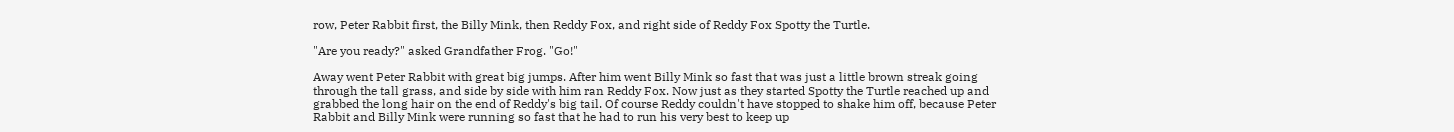row, Peter Rabbit first, the Billy Mink, then Reddy Fox, and right side of Reddy Fox Spotty the Turtle.

"Are you ready?" asked Grandfather Frog. "Go!"

Away went Peter Rabbit with great big jumps. After him went Billy Mink so fast that was just a little brown streak going through the tall grass, and side by side with him ran Reddy Fox. Now just as they started Spotty the Turtle reached up and grabbed the long hair on the end of Reddy's big tail. Of course Reddy couldn't have stopped to shake him off, because Peter Rabbit and Billy Mink were running so fast that he had to run his very best to keep up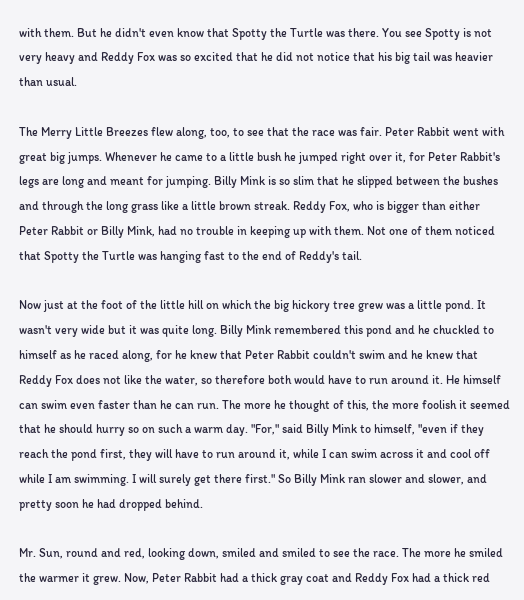with them. But he didn't even know that Spotty the Turtle was there. You see Spotty is not very heavy and Reddy Fox was so excited that he did not notice that his big tail was heavier than usual.

The Merry Little Breezes flew along, too, to see that the race was fair. Peter Rabbit went with great big jumps. Whenever he came to a little bush he jumped right over it, for Peter Rabbit's legs are long and meant for jumping. Billy Mink is so slim that he slipped between the bushes and through the long grass like a little brown streak. Reddy Fox, who is bigger than either Peter Rabbit or Billy Mink, had no trouble in keeping up with them. Not one of them noticed that Spotty the Turtle was hanging fast to the end of Reddy's tail.

Now just at the foot of the little hill on which the big hickory tree grew was a little pond. It wasn't very wide but it was quite long. Billy Mink remembered this pond and he chuckled to himself as he raced along, for he knew that Peter Rabbit couldn't swim and he knew that Reddy Fox does not like the water, so therefore both would have to run around it. He himself can swim even faster than he can run. The more he thought of this, the more foolish it seemed that he should hurry so on such a warm day. "For," said Billy Mink to himself, "even if they reach the pond first, they will have to run around it, while I can swim across it and cool off while I am swimming. I will surely get there first." So Billy Mink ran slower and slower, and pretty soon he had dropped behind.

Mr. Sun, round and red, looking down, smiled and smiled to see the race. The more he smiled the warmer it grew. Now, Peter Rabbit had a thick gray coat and Reddy Fox had a thick red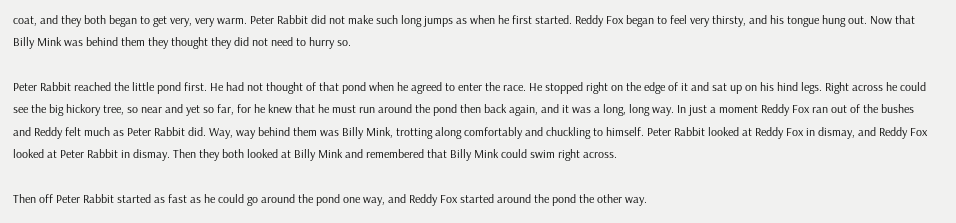coat, and they both began to get very, very warm. Peter Rabbit did not make such long jumps as when he first started. Reddy Fox began to feel very thirsty, and his tongue hung out. Now that Billy Mink was behind them they thought they did not need to hurry so.

Peter Rabbit reached the little pond first. He had not thought of that pond when he agreed to enter the race. He stopped right on the edge of it and sat up on his hind legs. Right across he could see the big hickory tree, so near and yet so far, for he knew that he must run around the pond then back again, and it was a long, long way. In just a moment Reddy Fox ran out of the bushes and Reddy felt much as Peter Rabbit did. Way, way behind them was Billy Mink, trotting along comfortably and chuckling to himself. Peter Rabbit looked at Reddy Fox in dismay, and Reddy Fox looked at Peter Rabbit in dismay. Then they both looked at Billy Mink and remembered that Billy Mink could swim right across.

Then off Peter Rabbit started as fast as he could go around the pond one way, and Reddy Fox started around the pond the other way.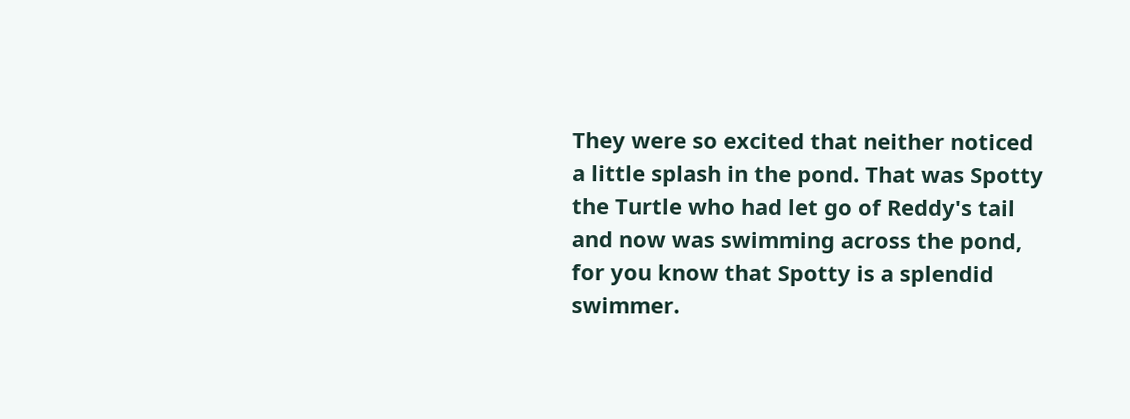They were so excited that neither noticed a little splash in the pond. That was Spotty the Turtle who had let go of Reddy's tail and now was swimming across the pond, for you know that Spotty is a splendid swimmer.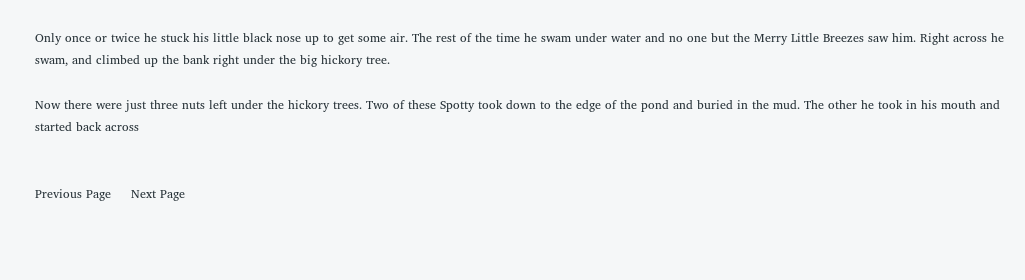Only once or twice he stuck his little black nose up to get some air. The rest of the time he swam under water and no one but the Merry Little Breezes saw him. Right across he swam, and climbed up the bank right under the big hickory tree.

Now there were just three nuts left under the hickory trees. Two of these Spotty took down to the edge of the pond and buried in the mud. The other he took in his mouth and started back across


Previous Page     Next Page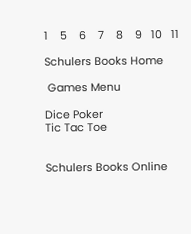1    5    6    7    8    9   10   11

Schulers Books Home

 Games Menu

Dice Poker
Tic Tac Toe


Schulers Books Online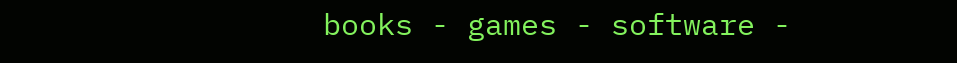books - games - software -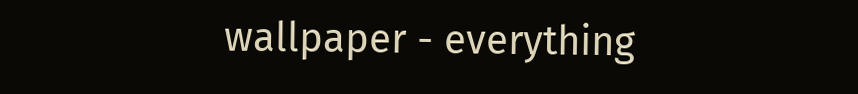wallpaper - everything